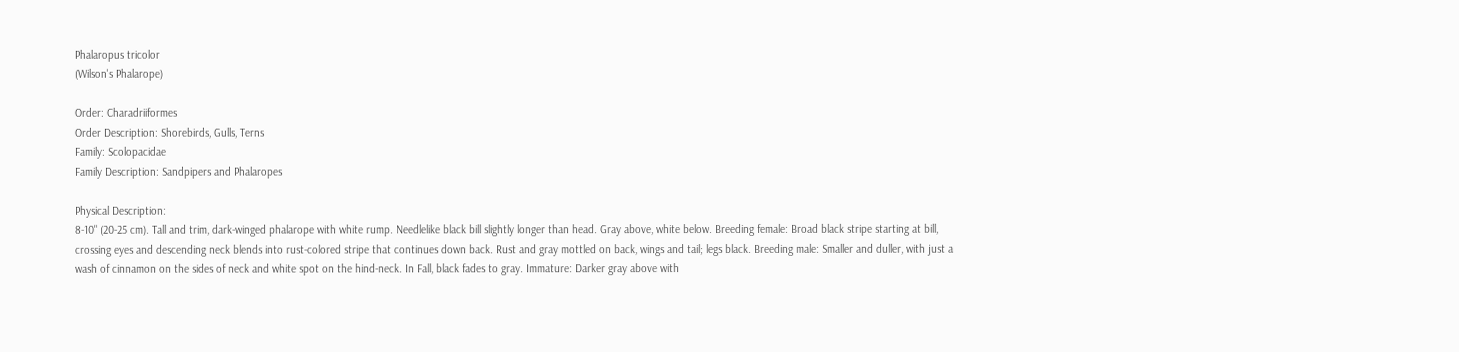Phalaropus tricolor
(Wilson's Phalarope)

Order: Charadriiformes
Order Description: Shorebirds, Gulls, Terns
Family: Scolopacidae
Family Description: Sandpipers and Phalaropes

Physical Description:
8-10" (20-25 cm). Tall and trim, dark-winged phalarope with white rump. Needlelike black bill slightly longer than head. Gray above, white below. Breeding female: Broad black stripe starting at bill, crossing eyes and descending neck blends into rust-colored stripe that continues down back. Rust and gray mottled on back, wings and tail; legs black. Breeding male: Smaller and duller, with just a wash of cinnamon on the sides of neck and white spot on the hind-neck. In Fall, black fades to gray. Immature: Darker gray above with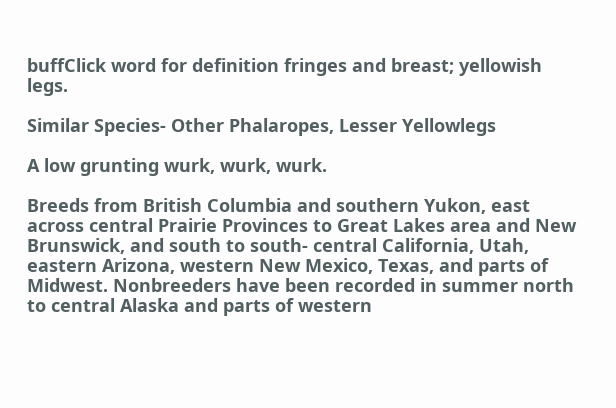buffClick word for definition fringes and breast; yellowish legs.

Similar Species- Other Phalaropes, Lesser Yellowlegs

A low grunting wurk, wurk, wurk.

Breeds from British Columbia and southern Yukon, east across central Prairie Provinces to Great Lakes area and New Brunswick, and south to south- central California, Utah, eastern Arizona, western New Mexico, Texas, and parts of Midwest. Nonbreeders have been recorded in summer north to central Alaska and parts of western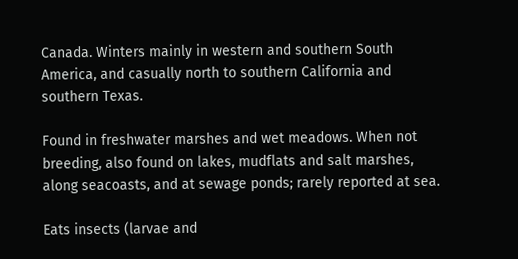Canada. Winters mainly in western and southern South America, and casually north to southern California and southern Texas.

Found in freshwater marshes and wet meadows. When not breeding, also found on lakes, mudflats and salt marshes, along seacoasts, and at sewage ponds; rarely reported at sea.

Eats insects (larvae and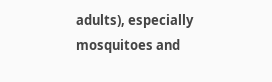adults), especially mosquitoes and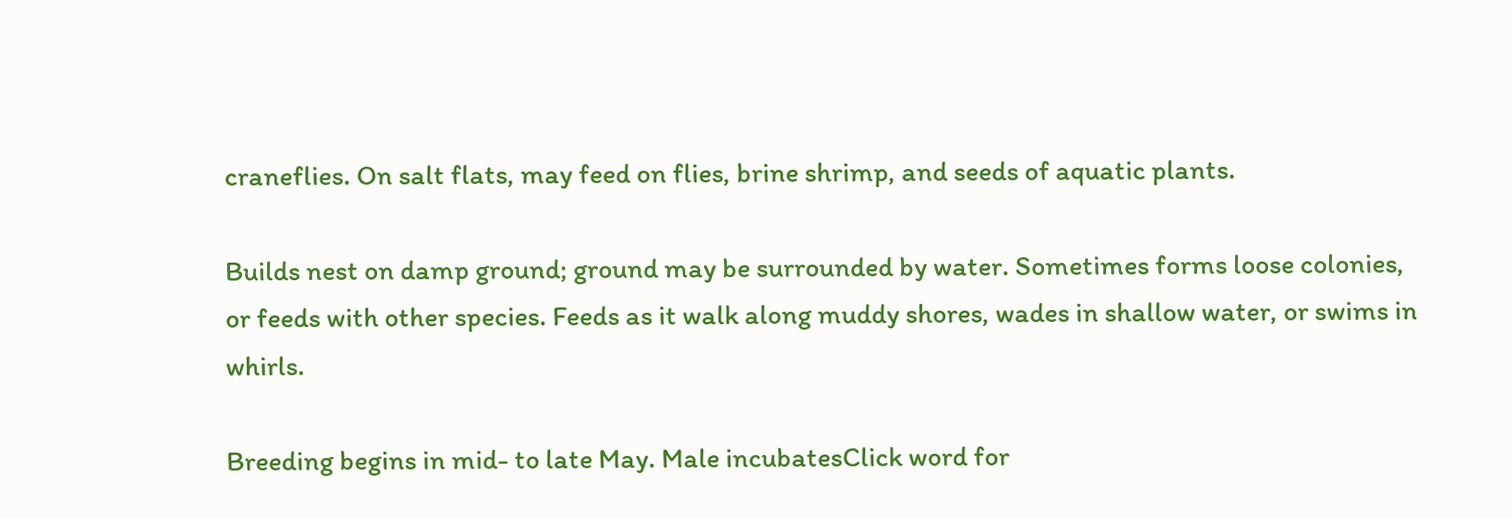craneflies. On salt flats, may feed on flies, brine shrimp, and seeds of aquatic plants.

Builds nest on damp ground; ground may be surrounded by water. Sometimes forms loose colonies, or feeds with other species. Feeds as it walk along muddy shores, wades in shallow water, or swims in whirls.

Breeding begins in mid- to late May. Male incubatesClick word for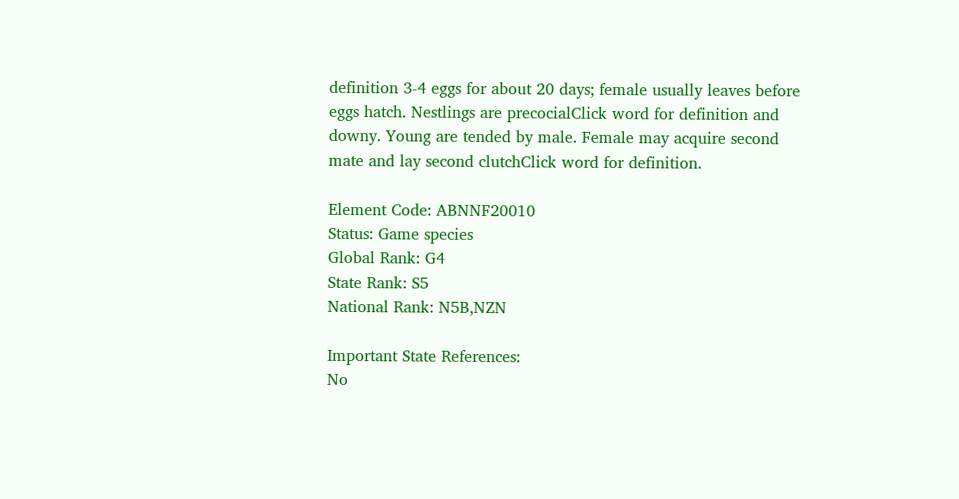definition 3-4 eggs for about 20 days; female usually leaves before eggs hatch. Nestlings are precocialClick word for definition and downy. Young are tended by male. Female may acquire second mate and lay second clutchClick word for definition.

Element Code: ABNNF20010
Status: Game species
Global Rank: G4
State Rank: S5
National Rank: N5B,NZN

Important State References:
No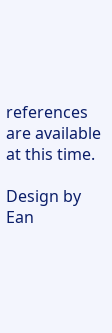references are available at this time.

Design by Ean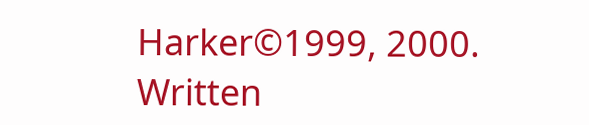Harker©1999, 2000.
Written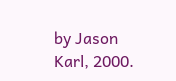by Jason Karl, 2000.